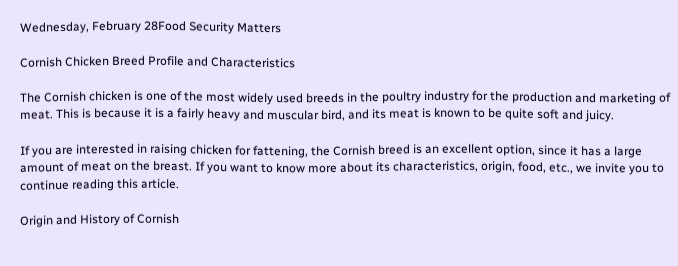Wednesday, February 28Food Security Matters

Cornish Chicken Breed Profile and Characteristics

The Cornish chicken is one of the most widely used breeds in the poultry industry for the production and marketing of meat. This is because it is a fairly heavy and muscular bird, and its meat is known to be quite soft and juicy.

If you are interested in raising chicken for fattening, the Cornish breed is an excellent option, since it has a large amount of meat on the breast. If you want to know more about its characteristics, origin, food, etc., we invite you to continue reading this article.

Origin and History of Cornish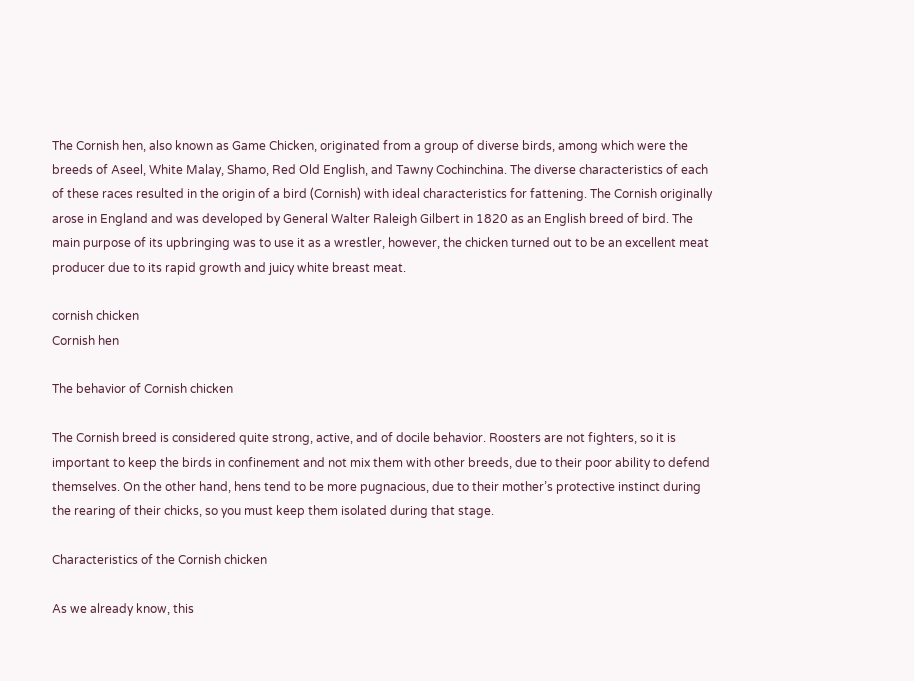The Cornish hen, also known as Game Chicken, originated from a group of diverse birds, among which were the breeds of Aseel, White Malay, Shamo, Red Old English, and Tawny Cochinchina. The diverse characteristics of each of these races resulted in the origin of a bird (Cornish) with ideal characteristics for fattening. The Cornish originally arose in England and was developed by General Walter Raleigh Gilbert in 1820 as an English breed of bird. The main purpose of its upbringing was to use it as a wrestler, however, the chicken turned out to be an excellent meat producer due to its rapid growth and juicy white breast meat.

cornish chicken
Cornish hen

The behavior of Cornish chicken

The Cornish breed is considered quite strong, active, and of docile behavior. Roosters are not fighters, so it is important to keep the birds in confinement and not mix them with other breeds, due to their poor ability to defend themselves. On the other hand, hens tend to be more pugnacious, due to their mother’s protective instinct during the rearing of their chicks, so you must keep them isolated during that stage.

Characteristics of the Cornish chicken

As we already know, this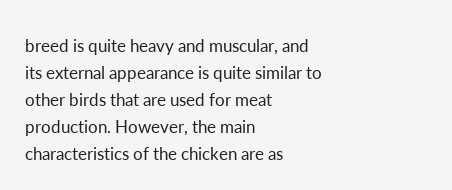breed is quite heavy and muscular, and its external appearance is quite similar to other birds that are used for meat production. However, the main characteristics of the chicken are as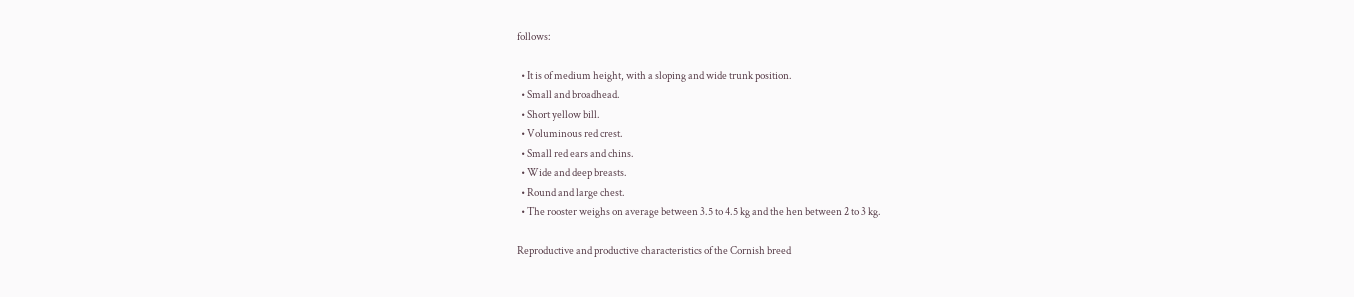follows:

  • It is of medium height, with a sloping and wide trunk position.
  • Small and broadhead.
  • Short yellow bill.
  • Voluminous red crest.
  • Small red ears and chins.
  • Wide and deep breasts.
  • Round and large chest.
  • The rooster weighs on average between 3.5 to 4.5 kg and the hen between 2 to 3 kg.

Reproductive and productive characteristics of the Cornish breed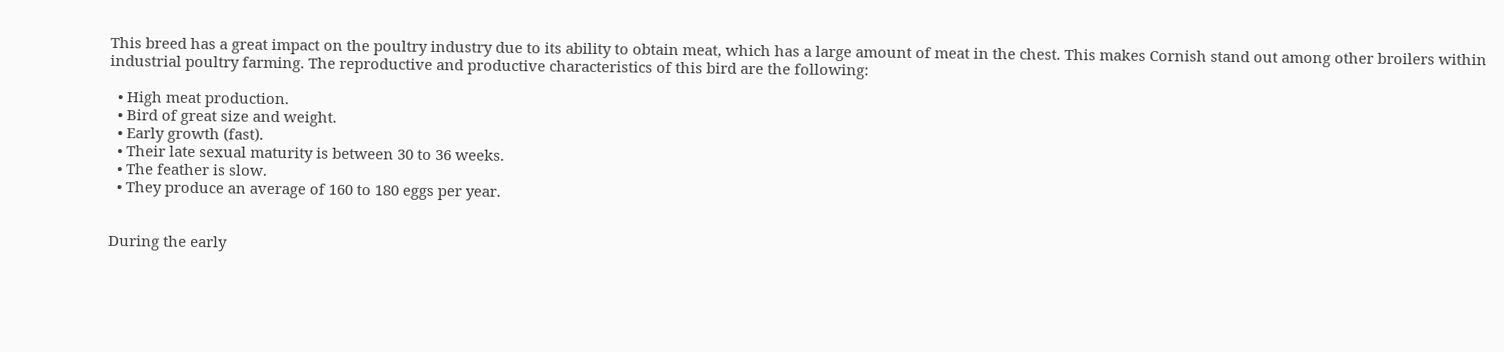This breed has a great impact on the poultry industry due to its ability to obtain meat, which has a large amount of meat in the chest. This makes Cornish stand out among other broilers within industrial poultry farming. The reproductive and productive characteristics of this bird are the following:

  • High meat production.
  • Bird of great size and weight.
  • Early growth (fast).
  • Their late sexual maturity is between 30 to 36 weeks.
  • The feather is slow.
  • They produce an average of 160 to 180 eggs per year.


During the early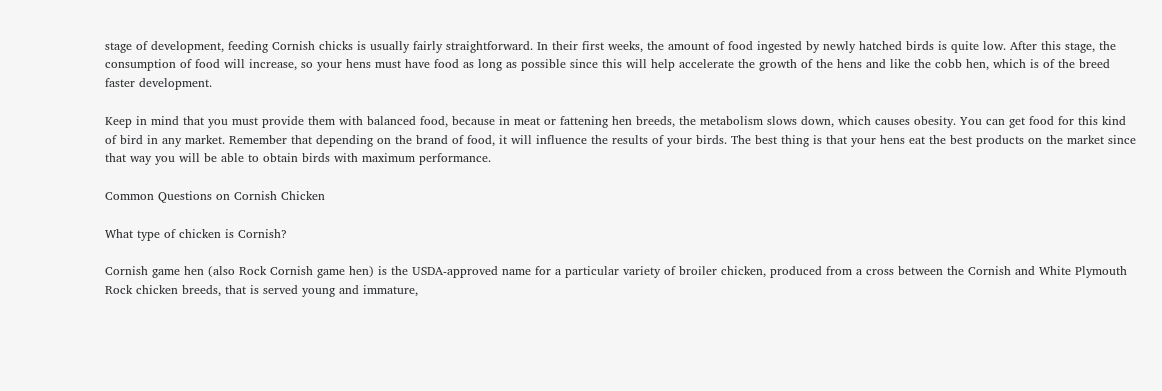stage of development, feeding Cornish chicks is usually fairly straightforward. In their first weeks, the amount of food ingested by newly hatched birds is quite low. After this stage, the consumption of food will increase, so your hens must have food as long as possible since this will help accelerate the growth of the hens and like the cobb hen, which is of the breed faster development.

Keep in mind that you must provide them with balanced food, because in meat or fattening hen breeds, the metabolism slows down, which causes obesity. You can get food for this kind of bird in any market. Remember that depending on the brand of food, it will influence the results of your birds. The best thing is that your hens eat the best products on the market since that way you will be able to obtain birds with maximum performance.

Common Questions on Cornish Chicken

What type of chicken is Cornish?

Cornish game hen (also Rock Cornish game hen) is the USDA-approved name for a particular variety of broiler chicken, produced from a cross between the Cornish and White Plymouth Rock chicken breeds, that is served young and immature,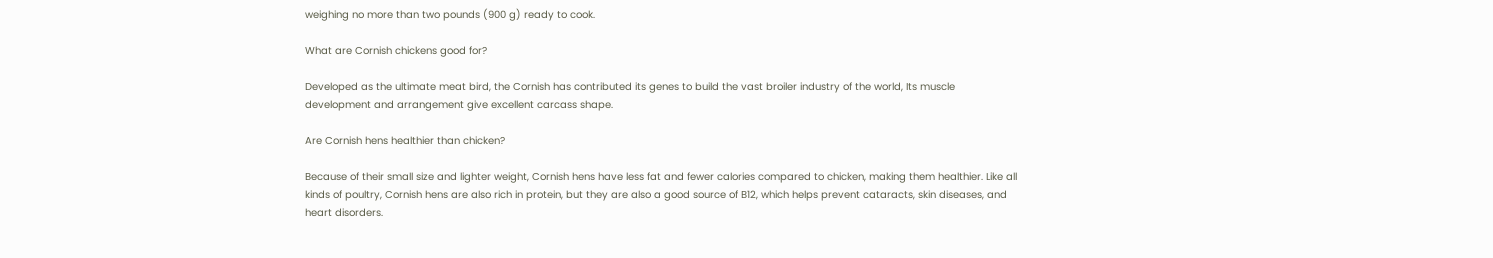weighing no more than two pounds (900 g) ready to cook.

What are Cornish chickens good for?

Developed as the ultimate meat bird, the Cornish has contributed its genes to build the vast broiler industry of the world, Its muscle development and arrangement give excellent carcass shape.

Are Cornish hens healthier than chicken?

Because of their small size and lighter weight, Cornish hens have less fat and fewer calories compared to chicken, making them healthier. Like all kinds of poultry, Cornish hens are also rich in protein, but they are also a good source of B12, which helps prevent cataracts, skin diseases, and heart disorders.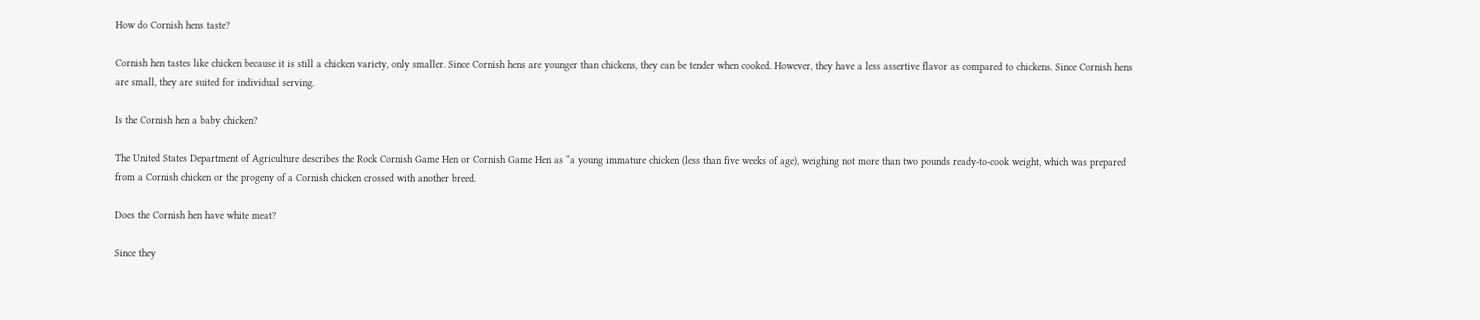How do Cornish hens taste?

Cornish hen tastes like chicken because it is still a chicken variety, only smaller. Since Cornish hens are younger than chickens, they can be tender when cooked. However, they have a less assertive flavor as compared to chickens. Since Cornish hens are small, they are suited for individual serving.

Is the Cornish hen a baby chicken?

The United States Department of Agriculture describes the Rock Cornish Game Hen or Cornish Game Hen as “a young immature chicken (less than five weeks of age), weighing not more than two pounds ready-to-cook weight, which was prepared from a Cornish chicken or the progeny of a Cornish chicken crossed with another breed.

Does the Cornish hen have white meat?

Since they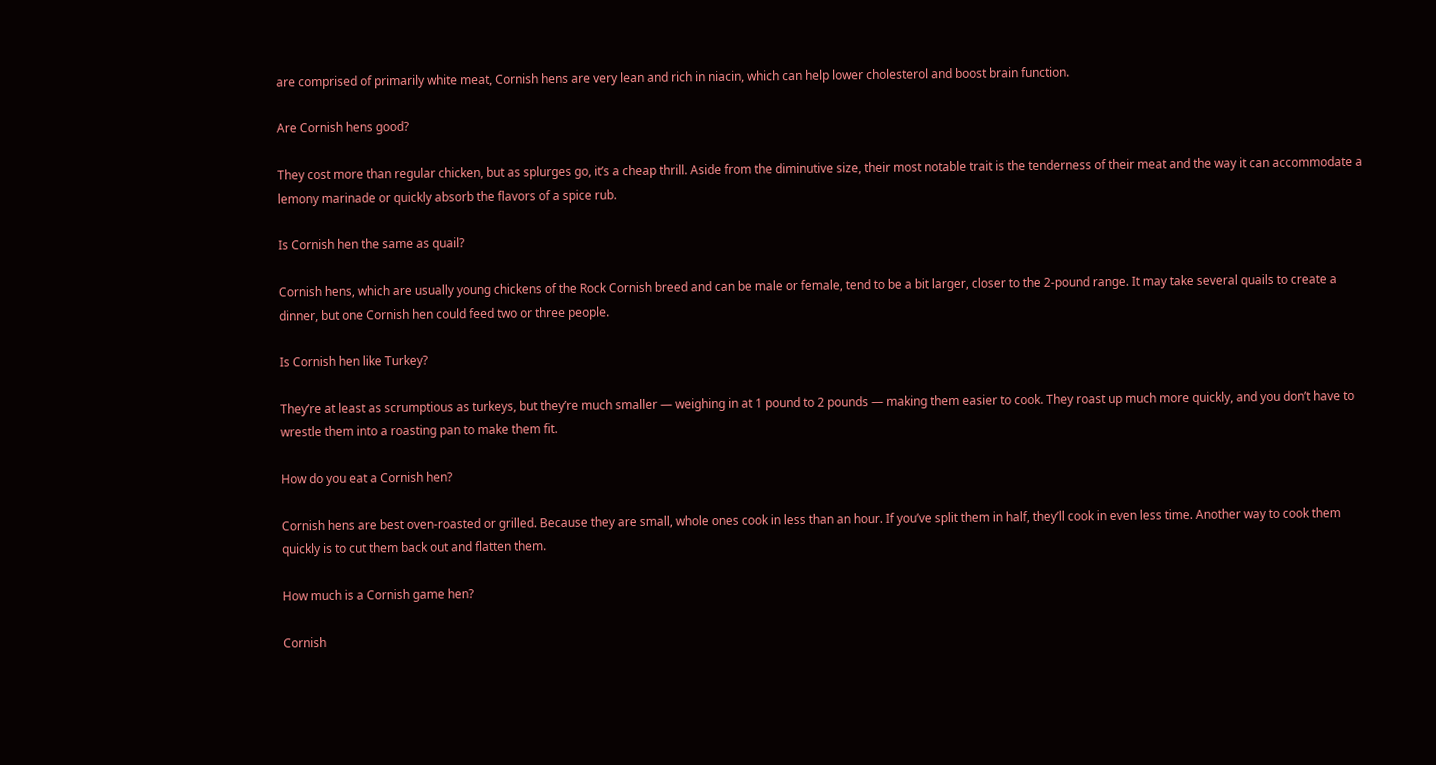are comprised of primarily white meat, Cornish hens are very lean and rich in niacin, which can help lower cholesterol and boost brain function.

Are Cornish hens good?

They cost more than regular chicken, but as splurges go, it’s a cheap thrill. Aside from the diminutive size, their most notable trait is the tenderness of their meat and the way it can accommodate a lemony marinade or quickly absorb the flavors of a spice rub.

Is Cornish hen the same as quail?

Cornish hens, which are usually young chickens of the Rock Cornish breed and can be male or female, tend to be a bit larger, closer to the 2-pound range. It may take several quails to create a dinner, but one Cornish hen could feed two or three people.

Is Cornish hen like Turkey?

They’re at least as scrumptious as turkeys, but they’re much smaller — weighing in at 1 pound to 2 pounds — making them easier to cook. They roast up much more quickly, and you don’t have to wrestle them into a roasting pan to make them fit.

How do you eat a Cornish hen?

Cornish hens are best oven-roasted or grilled. Because they are small, whole ones cook in less than an hour. If you’ve split them in half, they’ll cook in even less time. Another way to cook them quickly is to cut them back out and flatten them.

How much is a Cornish game hen?

Cornish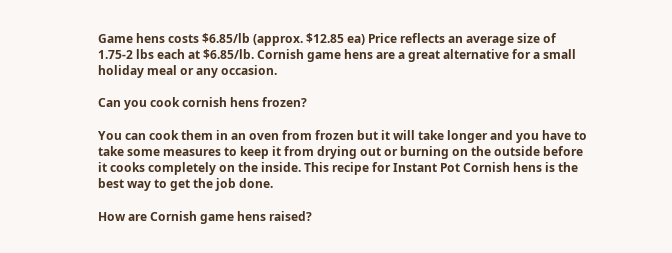Game hens costs $6.85/lb (approx. $12.85 ea) Price reflects an average size of 1.75-2 lbs each at $6.85/lb. Cornish game hens are a great alternative for a small holiday meal or any occasion.

Can you cook cornish hens frozen?

You can cook them in an oven from frozen but it will take longer and you have to take some measures to keep it from drying out or burning on the outside before it cooks completely on the inside. This recipe for Instant Pot Cornish hens is the best way to get the job done.

How are Cornish game hens raised?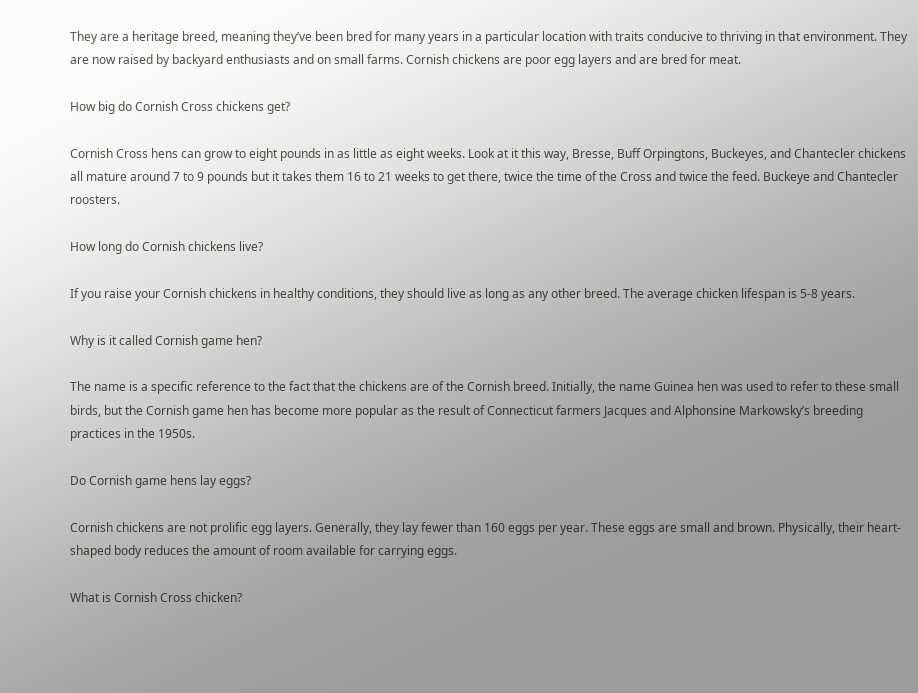They are a heritage breed, meaning they’ve been bred for many years in a particular location with traits conducive to thriving in that environment. They are now raised by backyard enthusiasts and on small farms. Cornish chickens are poor egg layers and are bred for meat.

How big do Cornish Cross chickens get?

Cornish Cross hens can grow to eight pounds in as little as eight weeks. Look at it this way, Bresse, Buff Orpingtons, Buckeyes, and Chantecler chickens all mature around 7 to 9 pounds but it takes them 16 to 21 weeks to get there, twice the time of the Cross and twice the feed. Buckeye and Chantecler roosters.

How long do Cornish chickens live?

If you raise your Cornish chickens in healthy conditions, they should live as long as any other breed. The average chicken lifespan is 5-8 years.

Why is it called Cornish game hen?

The name is a specific reference to the fact that the chickens are of the Cornish breed. Initially, the name Guinea hen was used to refer to these small birds, but the Cornish game hen has become more popular as the result of Connecticut farmers Jacques and Alphonsine Markowsky’s breeding practices in the 1950s.

Do Cornish game hens lay eggs?

Cornish chickens are not prolific egg layers. Generally, they lay fewer than 160 eggs per year. These eggs are small and brown. Physically, their heart-shaped body reduces the amount of room available for carrying eggs.

What is Cornish Cross chicken?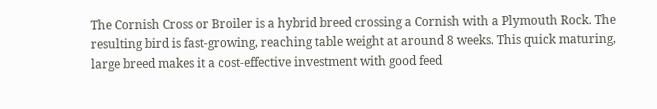The Cornish Cross or Broiler is a hybrid breed crossing a Cornish with a Plymouth Rock. The resulting bird is fast-growing, reaching table weight at around 8 weeks. This quick maturing, large breed makes it a cost-effective investment with good feed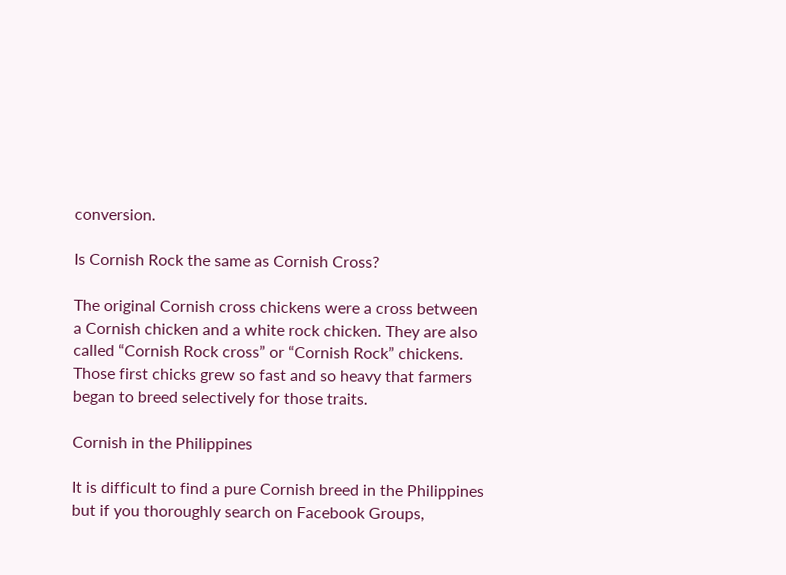conversion.

Is Cornish Rock the same as Cornish Cross?

The original Cornish cross chickens were a cross between a Cornish chicken and a white rock chicken. They are also called “Cornish Rock cross” or “Cornish Rock” chickens. Those first chicks grew so fast and so heavy that farmers began to breed selectively for those traits.

Cornish in the Philippines

It is difficult to find a pure Cornish breed in the Philippines but if you thoroughly search on Facebook Groups,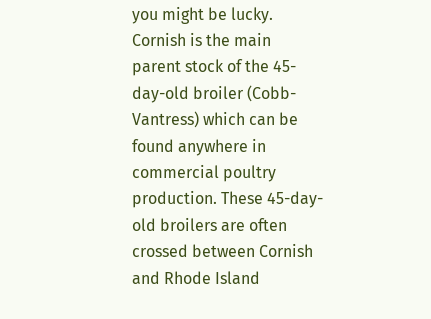you might be lucky. Cornish is the main parent stock of the 45-day-old broiler (Cobb-Vantress) which can be found anywhere in commercial poultry production. These 45-day-old broilers are often crossed between Cornish and Rhode Island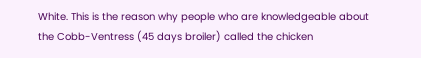White. This is the reason why people who are knowledgeable about the Cobb-Ventress (45 days broiler) called the chicken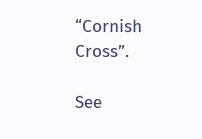“Cornish Cross”.

See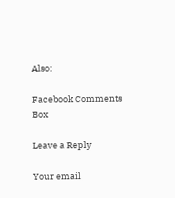Also:

Facebook Comments Box

Leave a Reply

Your email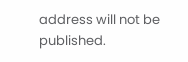address will not be published.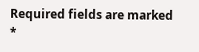Required fields are marked *